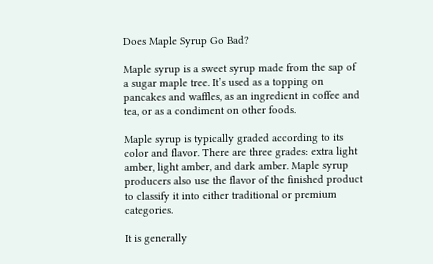Does Maple Syrup Go Bad?

Maple syrup is a sweet syrup made from the sap of a sugar maple tree. It’s used as a topping on pancakes and waffles, as an ingredient in coffee and tea, or as a condiment on other foods.

Maple syrup is typically graded according to its color and flavor. There are three grades: extra light amber, light amber, and dark amber. Maple syrup producers also use the flavor of the finished product to classify it into either traditional or premium categories.

It is generally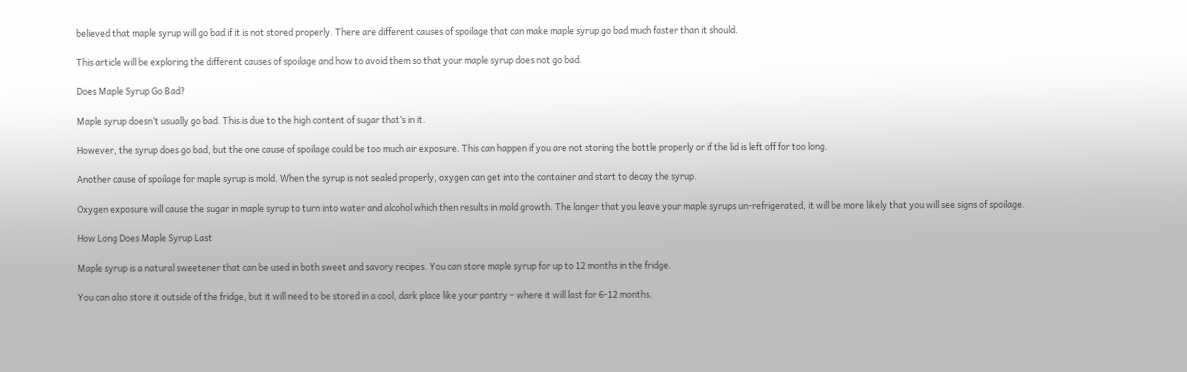believed that maple syrup will go bad if it is not stored properly. There are different causes of spoilage that can make maple syrup go bad much faster than it should.

This article will be exploring the different causes of spoilage and how to avoid them so that your maple syrup does not go bad.

Does Maple Syrup Go Bad?

Maple syrup doesn’t usually go bad. This is due to the high content of sugar that’s in it.

However, the syrup does go bad, but the one cause of spoilage could be too much air exposure. This can happen if you are not storing the bottle properly or if the lid is left off for too long.

Another cause of spoilage for maple syrup is mold. When the syrup is not sealed properly, oxygen can get into the container and start to decay the syrup.

Oxygen exposure will cause the sugar in maple syrup to turn into water and alcohol which then results in mold growth. The longer that you leave your maple syrups un-refrigerated, it will be more likely that you will see signs of spoilage.

How Long Does Maple Syrup Last

Maple syrup is a natural sweetener that can be used in both sweet and savory recipes. You can store maple syrup for up to 12 months in the fridge.

You can also store it outside of the fridge, but it will need to be stored in a cool, dark place like your pantry – where it will last for 6-12 months.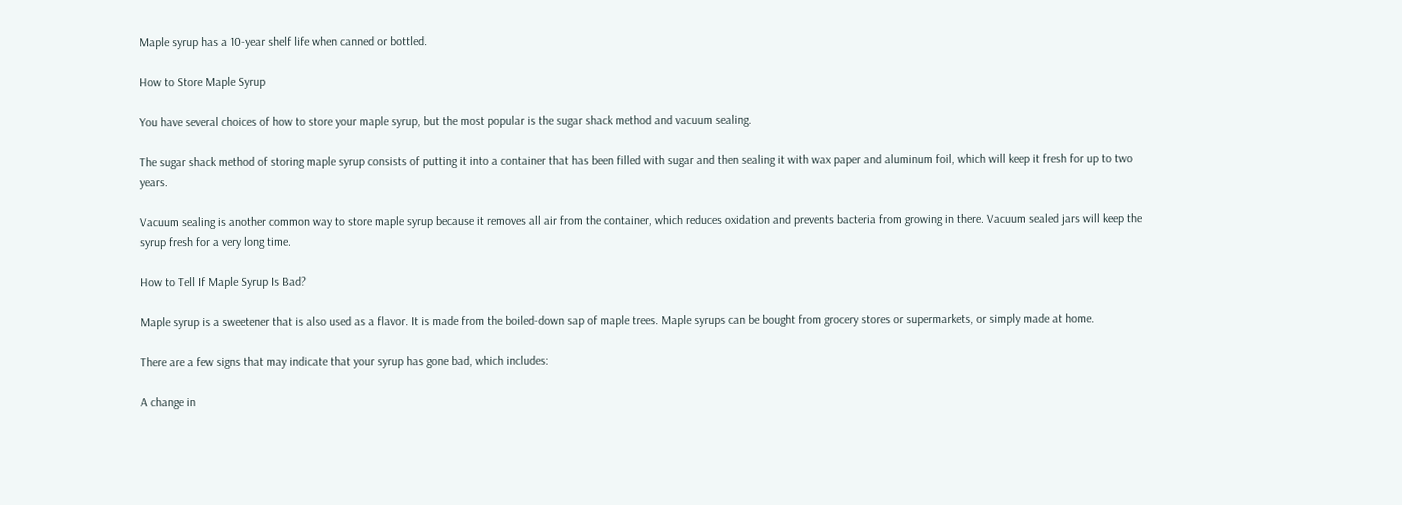Maple syrup has a 10-year shelf life when canned or bottled.

How to Store Maple Syrup

You have several choices of how to store your maple syrup, but the most popular is the sugar shack method and vacuum sealing.

The sugar shack method of storing maple syrup consists of putting it into a container that has been filled with sugar and then sealing it with wax paper and aluminum foil, which will keep it fresh for up to two years.

Vacuum sealing is another common way to store maple syrup because it removes all air from the container, which reduces oxidation and prevents bacteria from growing in there. Vacuum sealed jars will keep the syrup fresh for a very long time.

How to Tell If Maple Syrup Is Bad?

Maple syrup is a sweetener that is also used as a flavor. It is made from the boiled-down sap of maple trees. Maple syrups can be bought from grocery stores or supermarkets, or simply made at home.

There are a few signs that may indicate that your syrup has gone bad, which includes:

A change in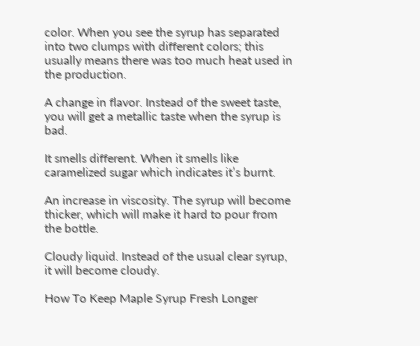color. When you see the syrup has separated into two clumps with different colors; this usually means there was too much heat used in the production.

A change in flavor. Instead of the sweet taste, you will get a metallic taste when the syrup is bad.

It smells different. When it smells like caramelized sugar which indicates it’s burnt.

An increase in viscosity. The syrup will become thicker, which will make it hard to pour from the bottle.

Cloudy liquid. Instead of the usual clear syrup, it will become cloudy.

How To Keep Maple Syrup Fresh Longer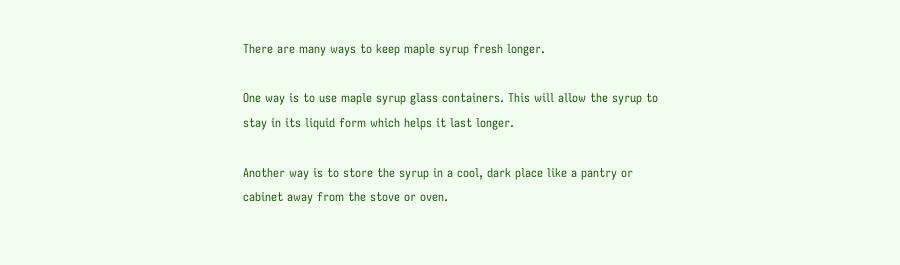There are many ways to keep maple syrup fresh longer.

One way is to use maple syrup glass containers. This will allow the syrup to stay in its liquid form which helps it last longer.

Another way is to store the syrup in a cool, dark place like a pantry or cabinet away from the stove or oven.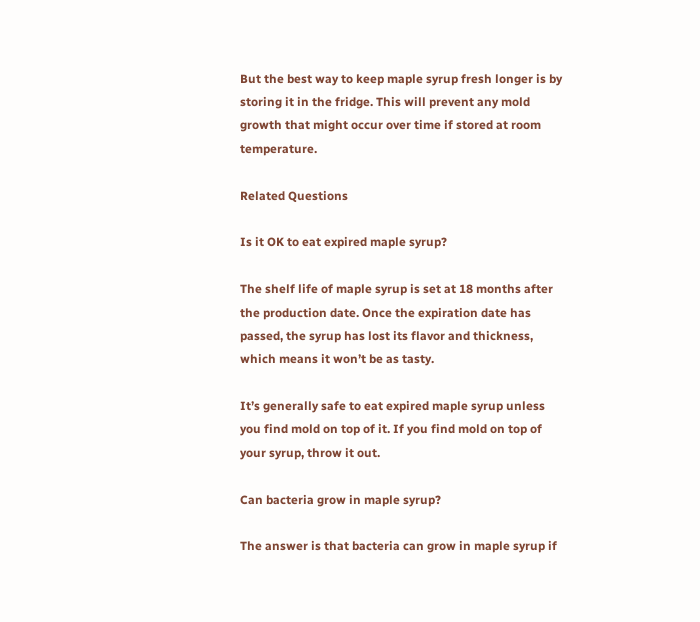But the best way to keep maple syrup fresh longer is by storing it in the fridge. This will prevent any mold growth that might occur over time if stored at room temperature.

Related Questions

Is it OK to eat expired maple syrup?

The shelf life of maple syrup is set at 18 months after the production date. Once the expiration date has passed, the syrup has lost its flavor and thickness, which means it won’t be as tasty.

It’s generally safe to eat expired maple syrup unless you find mold on top of it. If you find mold on top of your syrup, throw it out.

Can bacteria grow in maple syrup?

The answer is that bacteria can grow in maple syrup if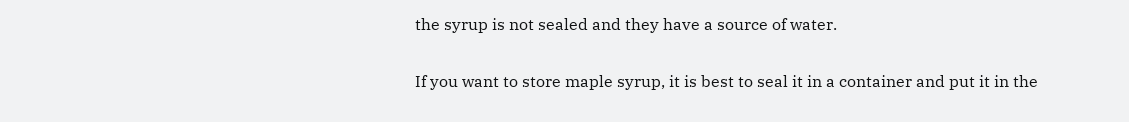the syrup is not sealed and they have a source of water.

If you want to store maple syrup, it is best to seal it in a container and put it in the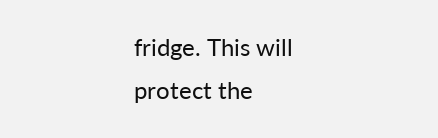fridge. This will protect the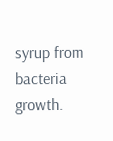syrup from bacteria growth.